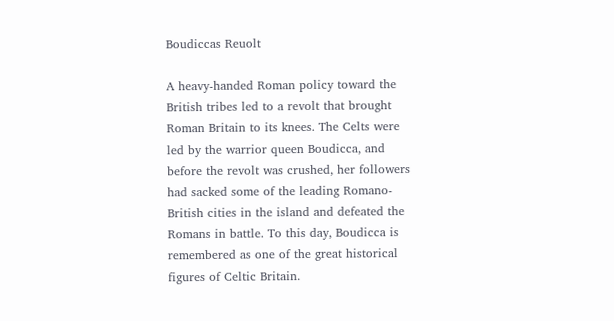Boudiccas Reuolt

A heavy-handed Roman policy toward the British tribes led to a revolt that brought Roman Britain to its knees. The Celts were led by the warrior queen Boudicca, and before the revolt was crushed, her followers had sacked some of the leading Romano-British cities in the island and defeated the Romans in battle. To this day, Boudicca is remembered as one of the great historical figures of Celtic Britain.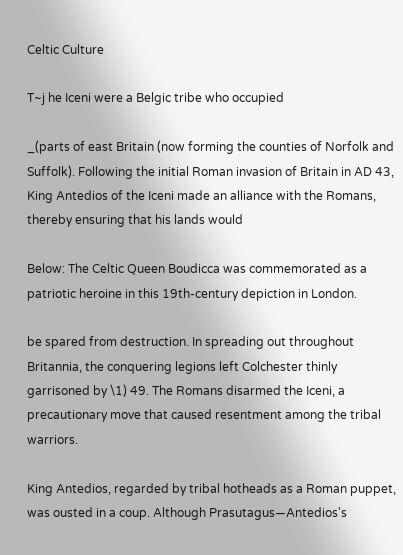Celtic Culture

T~j he Iceni were a Belgic tribe who occupied

_(parts of east Britain (now forming the counties of Norfolk and Suffolk). Following the initial Roman invasion of Britain in AD 43, King Antedios of the Iceni made an alliance with the Romans, thereby ensuring that his lands would

Below: The Celtic Queen Boudicca was commemorated as a patriotic heroine in this 19th-century depiction in London.

be spared from destruction. In spreading out throughout Britannia, the conquering legions left Colchester thinly garrisoned by \1) 49. The Romans disarmed the Iceni, a precautionary move that caused resentment among the tribal warriors.

King Antedios, regarded by tribal hotheads as a Roman puppet, was ousted in a coup. Although Prasutagus—Antedios's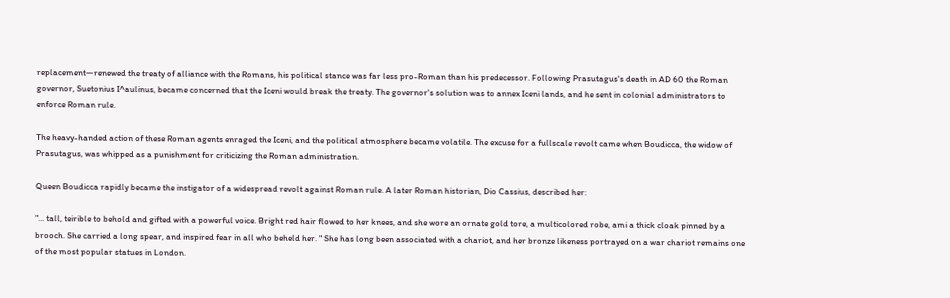replacement—renewed the treaty of alliance with the Romans, his political stance was far less pro-Roman than his predecessor. Following Prasutagus's death in AD 60 the Roman governor, Suetonius I^aulinus, became concerned that the Iceni would break the treaty. The governor's solution was to annex Iceni lands, and he sent in colonial administrators to enforce Roman rule.

The heavy-handed action of these Roman agents enraged the Iceni, and the political atmosphere became volatile. The excuse for a fullscale revolt came when Boudicca, the widow of Prasutagus, was whipped as a punishment for criticizing the Roman administration.

Queen Boudicca rapidly became the instigator of a widespread revolt against Roman rule. A later Roman historian, Dio Cassius, described her:

"... tall, teirible to behold and gifted with a powerful voice. Bright red hair flowed to her knees, and she wore an ornate gold tore, a multicolored robe, ami a thick cloak pinned by a brooch. She carried a long spear, and inspired fear in all who beheld her. " She has long been associated with a chariot, and her bronze likeness portrayed on a war chariot remains one of the most popular statues in London.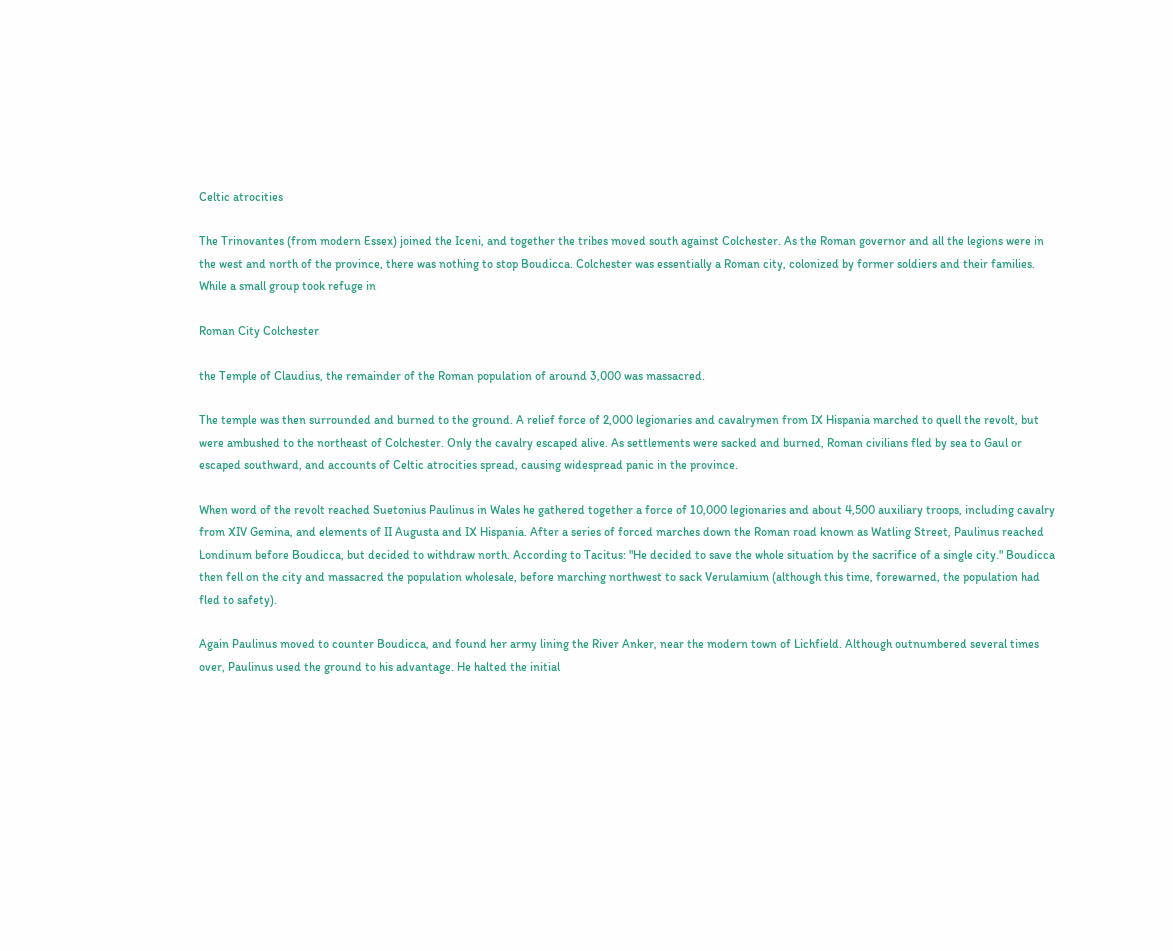Celtic atrocities

The Trinovantes (from modern Essex) joined the Iceni, and together the tribes moved south against Colchester. As the Roman governor and all the legions were in the west and north of the province, there was nothing to stop Boudicca. Colchester was essentially a Roman city, colonized by former soldiers and their families. While a small group took refuge in

Roman City Colchester

the Temple of Claudius, the remainder of the Roman population of around 3,000 was massacred.

The temple was then surrounded and burned to the ground. A relief force of 2,000 legionaries and cavalrymen from IX Hispania marched to quell the revolt, but were ambushed to the northeast of Colchester. Only the cavalry escaped alive. As settlements were sacked and burned, Roman civilians fled by sea to Gaul or escaped southward, and accounts of Celtic atrocities spread, causing widespread panic in the province.

When word of the revolt reached Suetonius Paulinus in Wales he gathered together a force of 10,000 legionaries and about 4,500 auxiliary troops, including cavalry from XIV Gemina, and elements of II Augusta and IX Hispania. After a series of forced marches down the Roman road known as Watling Street, Paulinus reached Londinum before Boudicca, but decided to withdraw north. According to Tacitus: "He decided to save the whole situation by the sacrifice of a single city." Boudicca then fell on the city and massacred the population wholesale, before marching northwest to sack Verulamium (although this time, forewarned, the population had fled to safety).

Again Paulinus moved to counter Boudicca, and found her army lining the River Anker, near the modern town of Lichfield. Although outnumbered several times over, Paulinus used the ground to his advantage. He halted the initial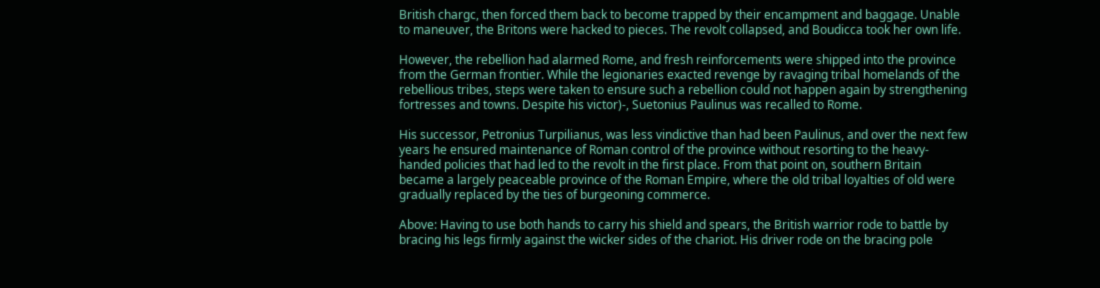British chargc, then forced them back to become trapped by their encampment and baggage. Unable to maneuver, the Britons were hacked to pieces. The revolt collapsed, and Boudicca took her own life.

However, the rebellion had alarmed Rome, and fresh reinforcements were shipped into the province from the German frontier. While the legionaries exacted revenge by ravaging tribal homelands of the rebellious tribes, steps were taken to ensure such a rebellion could not happen again by strengthening fortresses and towns. Despite his victor)-, Suetonius Paulinus was recalled to Rome.

His successor, Petronius Turpilianus, was less vindictive than had been Paulinus, and over the next few years he ensured maintenance of Roman control of the province without resorting to the heavy-handed policies that had led to the revolt in the first place. From that point on, southern Britain became a largely peaceable province of the Roman Empire, where the old tribal loyalties of old were gradually replaced by the ties of burgeoning commerce.

Above: Having to use both hands to carry his shield and spears, the British warrior rode to battle by bracing his legs firmly against the wicker sides of the chariot. His driver rode on the bracing pole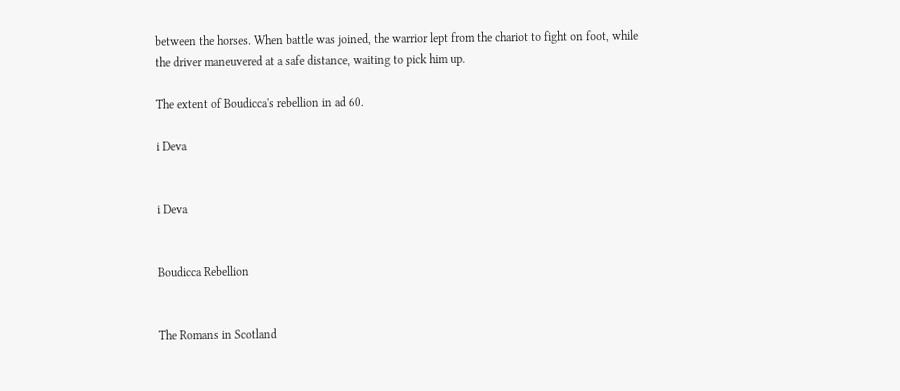between the horses. When battle was joined, the warrior lept from the chariot to fight on foot, while the driver maneuvered at a safe distance, waiting to pick him up.

The extent of Boudicca's rebellion in ad 60.

i Deva


i Deva


Boudicca Rebellion


The Romans in Scotland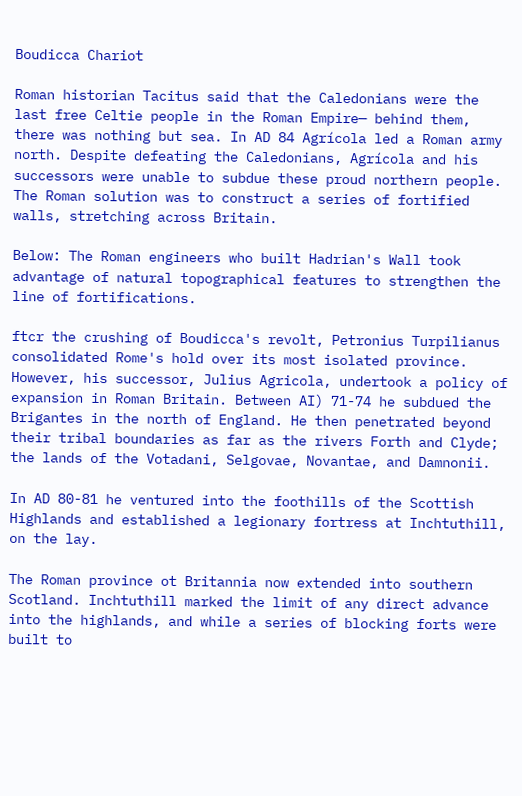Boudicca Chariot

Roman historian Tacitus said that the Caledonians were the last free Celtie people in the Roman Empire— behind them, there was nothing but sea. In AD 84 Agrícola led a Roman army north. Despite defeating the Caledonians, Agrícola and his successors were unable to subdue these proud northern people. The Roman solution was to construct a series of fortified walls, stretching across Britain.

Below: The Roman engineers who built Hadrian's Wall took advantage of natural topographical features to strengthen the line of fortifications.

ftcr the crushing of Boudicca's revolt, Petronius Turpilianus consolidated Rome's hold over its most isolated province. However, his successor, Julius Agricola, undertook a policy of expansion in Roman Britain. Between AI) 71-74 he subdued the Brigantes in the north of England. He then penetrated beyond their tribal boundaries as far as the rivers Forth and Clyde; the lands of the Votadani, Selgovae, Novantae, and Damnonii.

In AD 80-81 he ventured into the foothills of the Scottish Highlands and established a legionary fortress at Inchtuthill, on the lay.

The Roman province ot Britannia now extended into southern Scotland. Inchtuthill marked the limit of any direct advance into the highlands, and while a series of blocking forts were built to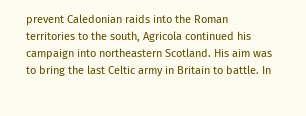prevent Caledonian raids into the Roman territories to the south, Agricola continued his campaign into northeastern Scotland. His aim was to bring the last Celtic army in Britain to battle. In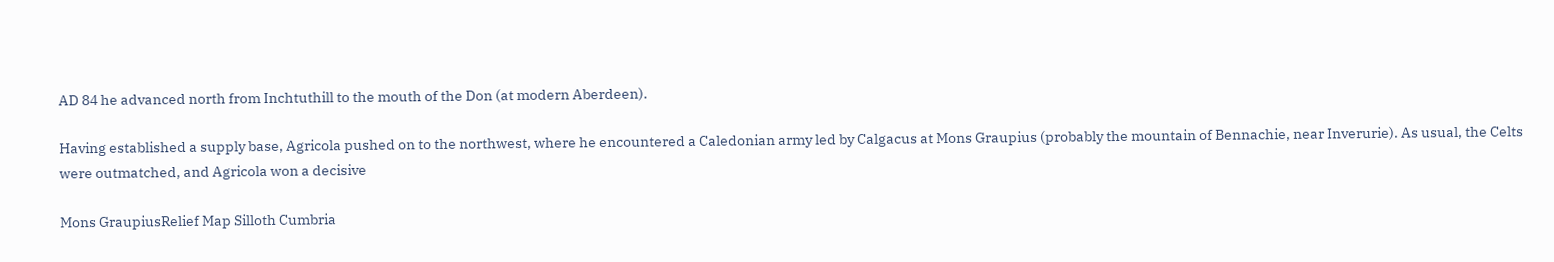AD 84 he advanced north from Inchtuthill to the mouth of the Don (at modern Aberdeen).

Having established a supply base, Agricola pushed on to the northwest, where he encountered a Caledonian army led by Calgacus at Mons Graupius (probably the mountain of Bennachie, near Inverurie). As usual, the Celts were outmatched, and Agricola won a decisive

Mons GraupiusRelief Map Silloth Cumbria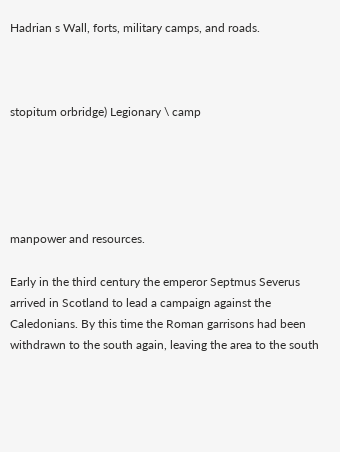Hadrian s Wall, forts, military camps, and roads.



stopitum orbridge) Legionary \ camp





manpower and resources.

Early in the third century the emperor Septmus Severus arrived in Scotland to lead a campaign against the Caledonians. By this time the Roman garrisons had been withdrawn to the south again, leaving the area to the south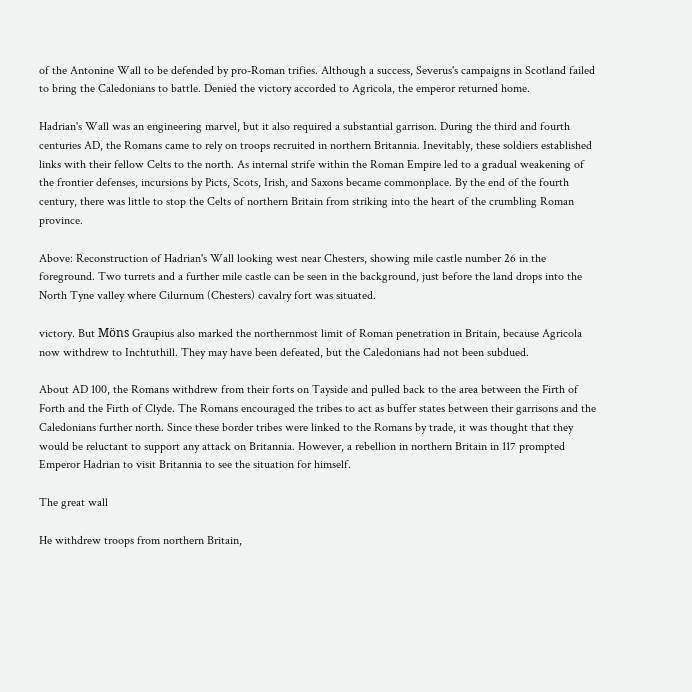of the Antonine Wall to be defended by pro-Roman trifies. Although a success, Severus's campaigns in Scotland failed to bring the Caledonians to battle. Denied the victory accorded to Agricola, the emperor returned home.

Hadrian's Wall was an engineering marvel, but it also required a substantial garrison. During the third and fourth centuries AD, the Romans came to rely on troops recruited in northern Britannia. Inevitably, these soldiers established links with their fellow Celts to the north. As internal strife within the Roman Empire led to a gradual weakening of the frontier defenses, incursions by Picts, Scots, Irish, and Saxons became commonplace. By the end of the fourth century, there was little to stop the Celts of northern Britain from striking into the heart of the crumbling Roman province.

Above: Reconstruction of Hadrian's Wall looking west near Chesters, showing mile castle number 26 in the foreground. Two turrets and a further mile castle can be seen in the background, just before the land drops into the North Tyne valley where Cilurnum (Chesters) cavalry fort was situated.

victory. But Möns Graupius also marked the northernmost limit of Roman penetration in Britain, because Agricola now withdrew to Inchtuthill. They may have been defeated, but the Caledonians had not been subdued.

About AD 100, the Romans withdrew from their forts on Tayside and pulled back to the area between the Firth of Forth and the Firth of Clyde. The Romans encouraged the tribes to act as buffer states between their garrisons and the Caledonians further north. Since these border tribes were linked to the Romans by trade, it was thought that they would be reluctant to support any attack on Britannia. However, a rebellion in northern Britain in 117 prompted Emperor Hadrian to visit Britannia to see the situation for himself.

The great wall

He withdrew troops from northern Britain,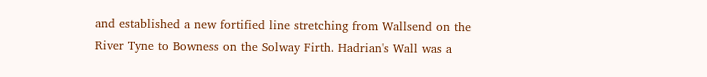and established a new fortified line stretching from Wallsend on the River Tyne to Bowness on the Solway Firth. Hadrian's Wall was a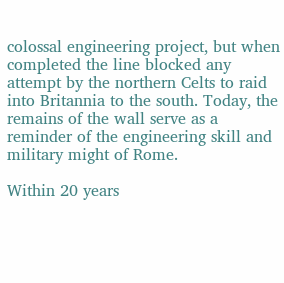colossal engineering project, but when completed the line blocked any attempt by the northern Celts to raid into Britannia to the south. Today, the remains of the wall serve as a reminder of the engineering skill and military might of Rome.

Within 20 years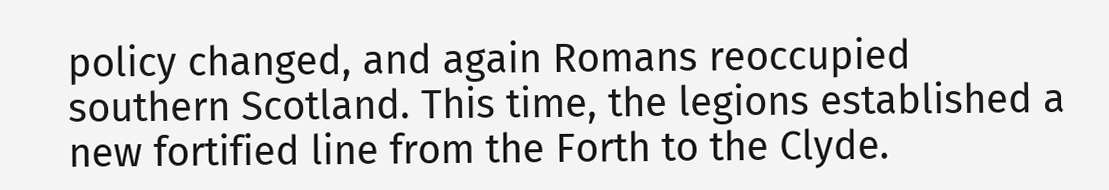policy changed, and again Romans reoccupied southern Scotland. This time, the legions established a new fortified line from the Forth to the Clyde.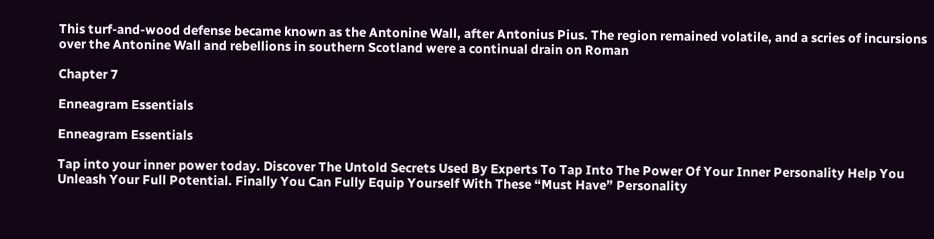This turf-and-wood defense became known as the Antonine Wall, after Antonius Pius. The region remained volatile, and a scries of incursions over the Antonine Wall and rebellions in southern Scotland were a continual drain on Roman

Chapter 7

Enneagram Essentials

Enneagram Essentials

Tap into your inner power today. Discover The Untold Secrets Used By Experts To Tap Into The Power Of Your Inner Personality Help You Unleash Your Full Potential. Finally You Can Fully Equip Yourself With These “Must Have” Personality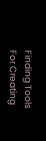Finding Tools For Creating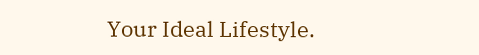Your Ideal Lifestyle.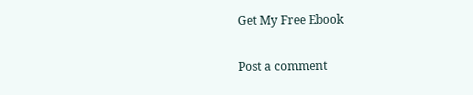Get My Free Ebook

Post a comment